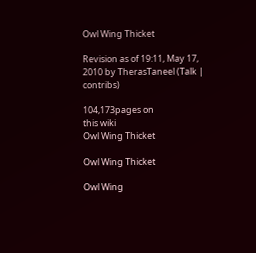Owl Wing Thicket

Revision as of 19:11, May 17, 2010 by TherasTaneel (Talk | contribs)

104,173pages on
this wiki
Owl Wing Thicket

Owl Wing Thicket

Owl Wing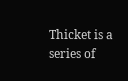Thicket is a series of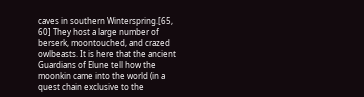caves in southern Winterspring.[65, 60] They host a large number of berserk, moontouched, and crazed owlbeasts. It is here that the ancient Guardians of Elune tell how the moonkin came into the world (in a quest chain exclusive to the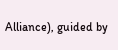Alliance), guided by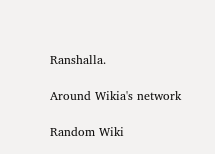Ranshalla.

Around Wikia's network

Random Wiki